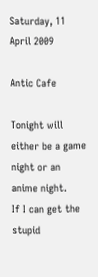Saturday, 11 April 2009

Antic Cafe

Tonight will either be a game night or an anime night.
If I can get the stupid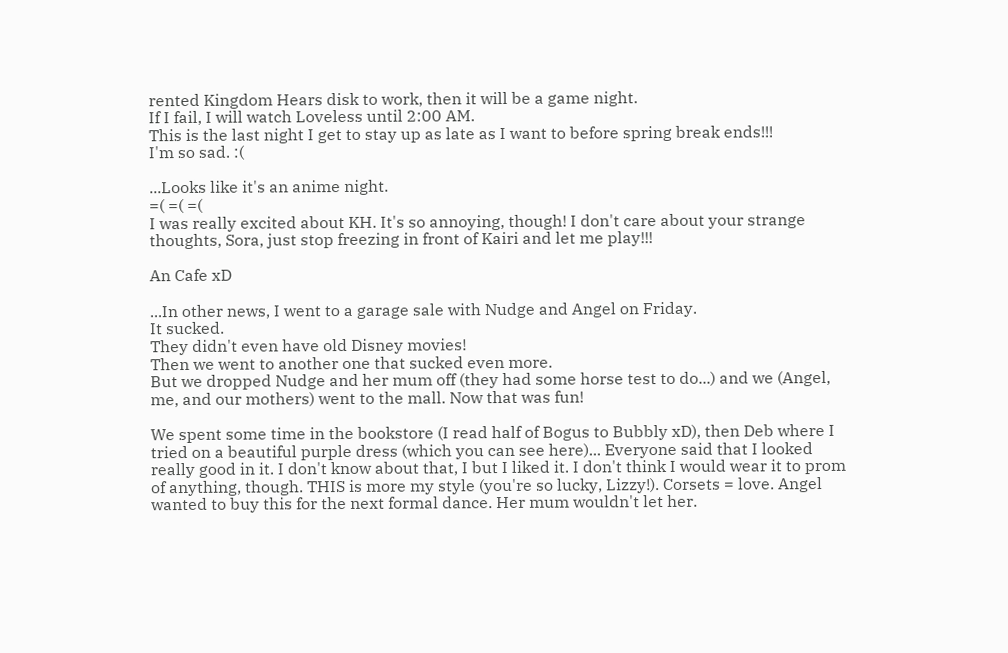rented Kingdom Hears disk to work, then it will be a game night.
If I fail, I will watch Loveless until 2:00 AM.
This is the last night I get to stay up as late as I want to before spring break ends!!!
I'm so sad. :(

...Looks like it's an anime night.
=( =( =(
I was really excited about KH. It's so annoying, though! I don't care about your strange thoughts, Sora, just stop freezing in front of Kairi and let me play!!!

An Cafe xD

...In other news, I went to a garage sale with Nudge and Angel on Friday.
It sucked.
They didn't even have old Disney movies!
Then we went to another one that sucked even more.
But we dropped Nudge and her mum off (they had some horse test to do...) and we (Angel, me, and our mothers) went to the mall. Now that was fun!

We spent some time in the bookstore (I read half of Bogus to Bubbly xD), then Deb where I tried on a beautiful purple dress (which you can see here)... Everyone said that I looked really good in it. I don't know about that, I but I liked it. I don't think I would wear it to prom of anything, though. THIS is more my style (you're so lucky, Lizzy!). Corsets = love. Angel wanted to buy this for the next formal dance. Her mum wouldn't let her.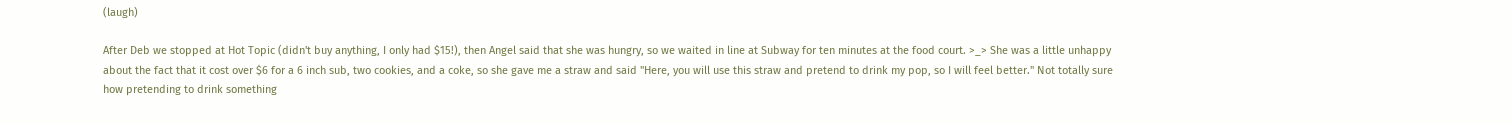(laugh)

After Deb we stopped at Hot Topic (didn't buy anything, I only had $15!), then Angel said that she was hungry, so we waited in line at Subway for ten minutes at the food court. >_> She was a little unhappy about the fact that it cost over $6 for a 6 inch sub, two cookies, and a coke, so she gave me a straw and said "Here, you will use this straw and pretend to drink my pop, so I will feel better." Not totally sure how pretending to drink something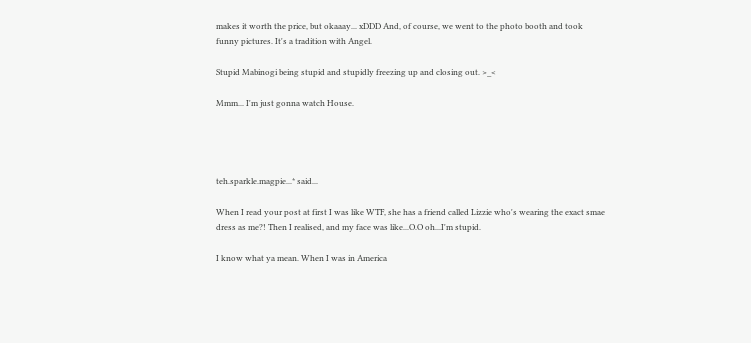makes it worth the price, but okaaay... xDDD And, of course, we went to the photo booth and took funny pictures. It's a tradition with Angel.

Stupid Mabinogi being stupid and stupidly freezing up and closing out. >_<

Mmm... I'm just gonna watch House.




teh.sparkle.magpie...* said...

When I read your post at first I was like WTF, she has a friend called Lizzie who's wearing the exact smae dress as me?! Then I realised, and my face was like...O.O oh...I'm stupid.

I know what ya mean. When I was in America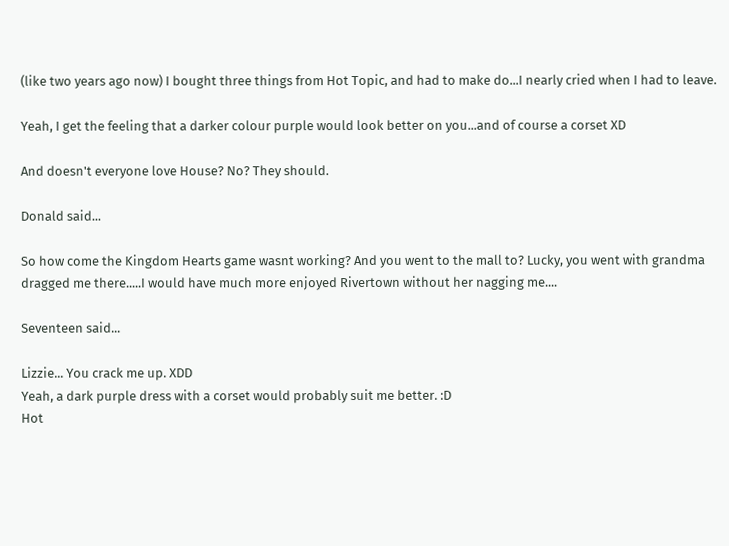(like two years ago now) I bought three things from Hot Topic, and had to make do...I nearly cried when I had to leave.

Yeah, I get the feeling that a darker colour purple would look better on you...and of course a corset XD

And doesn't everyone love House? No? They should.

Donald said...

So how come the Kingdom Hearts game wasnt working? And you went to the mall to? Lucky, you went with grandma dragged me there.....I would have much more enjoyed Rivertown without her nagging me....

Seventeen said...

Lizzie... You crack me up. XDD
Yeah, a dark purple dress with a corset would probably suit me better. :D
Hot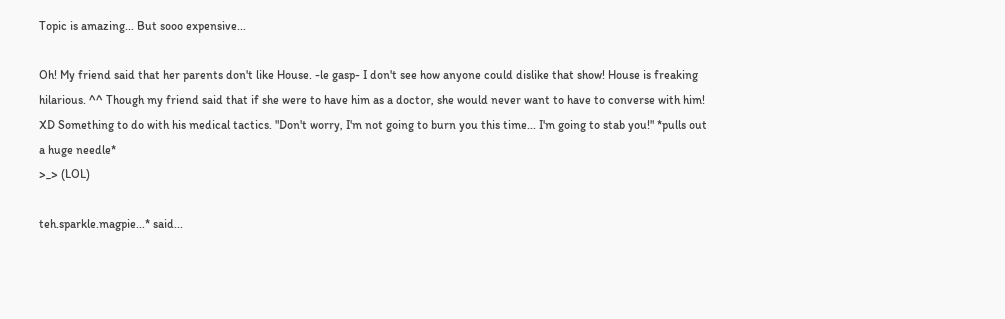Topic is amazing... But sooo expensive...

Oh! My friend said that her parents don't like House. -le gasp- I don't see how anyone could dislike that show! House is freaking hilarious. ^^ Though my friend said that if she were to have him as a doctor, she would never want to have to converse with him! XD Something to do with his medical tactics. "Don't worry, I'm not going to burn you this time... I'm going to stab you!" *pulls out a huge needle*
>_> (LOL)

teh.sparkle.magpie...* said...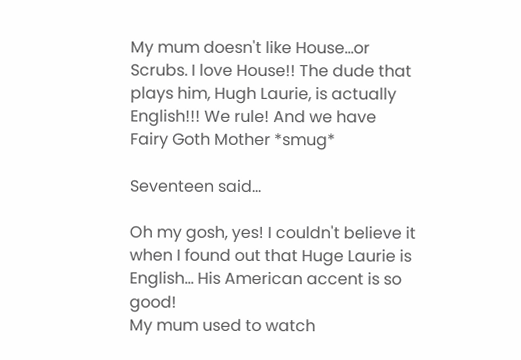My mum doesn't like House...or Scrubs. I love House!! The dude that plays him, Hugh Laurie, is actually English!!! We rule! And we have Fairy Goth Mother *smug*

Seventeen said...

Oh my gosh, yes! I couldn't believe it when I found out that Huge Laurie is English... His American accent is so good!
My mum used to watch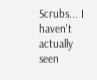Scrubs... I haven't actually seen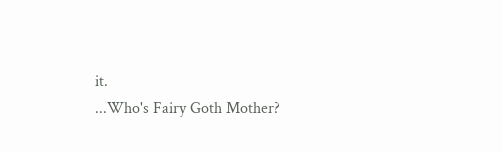it.
...Who's Fairy Goth Mother?